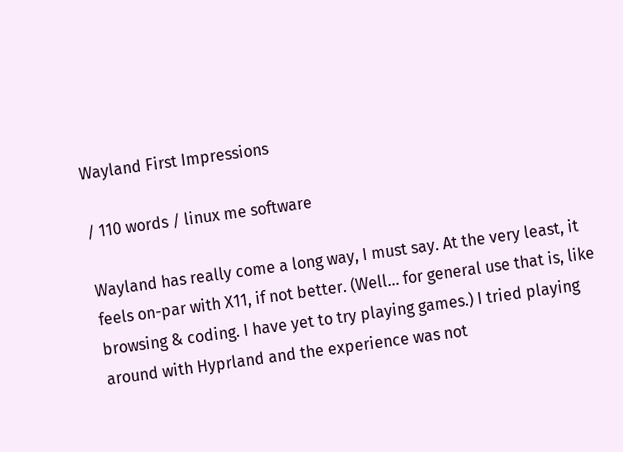Wayland First Impressions

/ 110 words / linux me software

Wayland has really come a long way, I must say. At the very least, it feels on-par with X11, if not better. (Well… for general use that is, like browsing & coding. I have yet to try playing games.) I tried playing around with Hyprland and the experience was not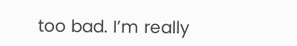too bad. I’m really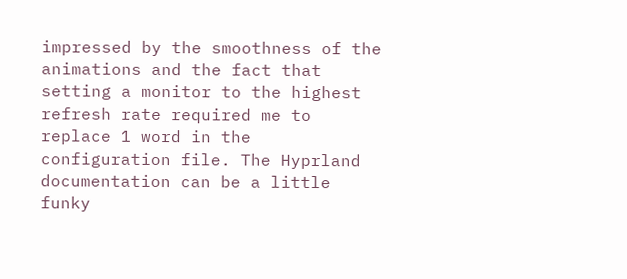impressed by the smoothness of the animations and the fact that setting a monitor to the highest refresh rate required me to replace 1 word in the configuration file. The Hyprland documentation can be a little funky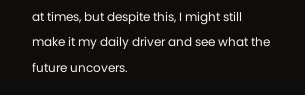at times, but despite this, I might still make it my daily driver and see what the future uncovers.